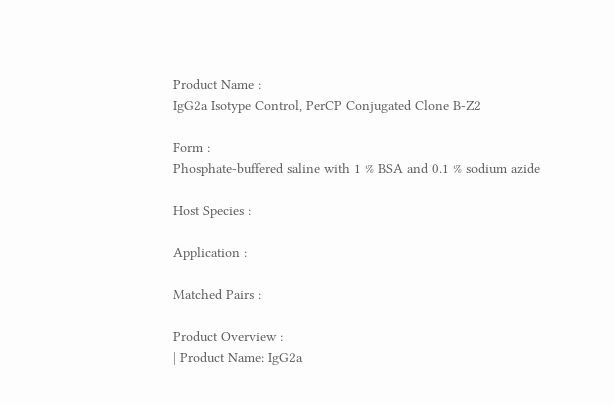Product Name :
IgG2a Isotype Control, PerCP Conjugated Clone B-Z2

Form :
Phosphate-buffered saline with 1 % BSA and 0.1 % sodium azide

Host Species :

Application :

Matched Pairs :

Product Overview :
| Product Name: IgG2a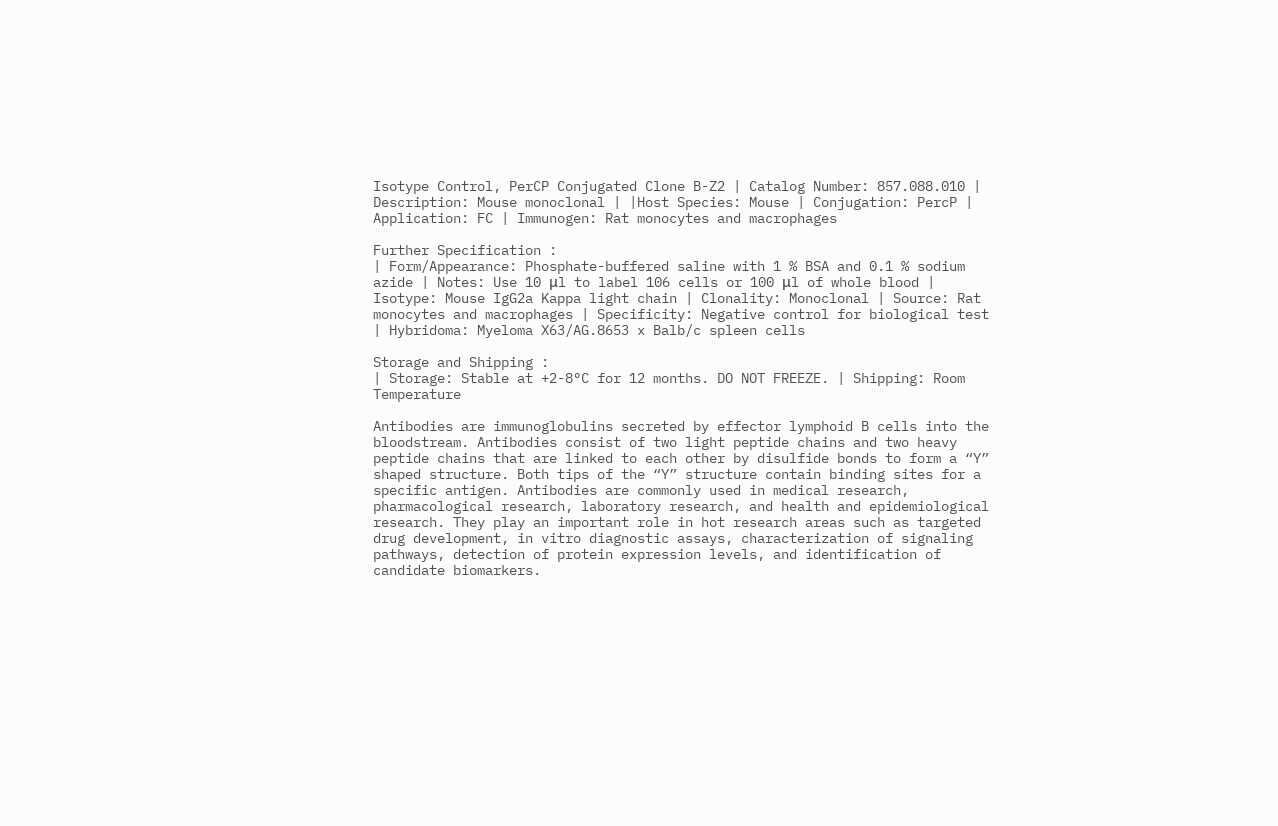Isotype Control, PerCP Conjugated Clone B-Z2 | Catalog Number: 857.088.010 | Description: Mouse monoclonal | |Host Species: Mouse | Conjugation: PercP | Application: FC | Immunogen: Rat monocytes and macrophages

Further Specification :
| Form/Appearance: Phosphate-buffered saline with 1 % BSA and 0.1 % sodium azide | Notes: Use 10 μl to label 106 cells or 100 μl of whole blood | Isotype: Mouse IgG2a Kappa light chain | Clonality: Monoclonal | Source: Rat monocytes and macrophages | Specificity: Negative control for biological test | Hybridoma: Myeloma X63/AG.8653 x Balb/c spleen cells

Storage and Shipping :
| Storage: Stable at +2-8°C for 12 months. DO NOT FREEZE. | Shipping: Room Temperature

Antibodies are immunoglobulins secreted by effector lymphoid B cells into the bloodstream. Antibodies consist of two light peptide chains and two heavy peptide chains that are linked to each other by disulfide bonds to form a “Y” shaped structure. Both tips of the “Y” structure contain binding sites for a specific antigen. Antibodies are commonly used in medical research, pharmacological research, laboratory research, and health and epidemiological research. They play an important role in hot research areas such as targeted drug development, in vitro diagnostic assays, characterization of signaling pathways, detection of protein expression levels, and identification of candidate biomarkers.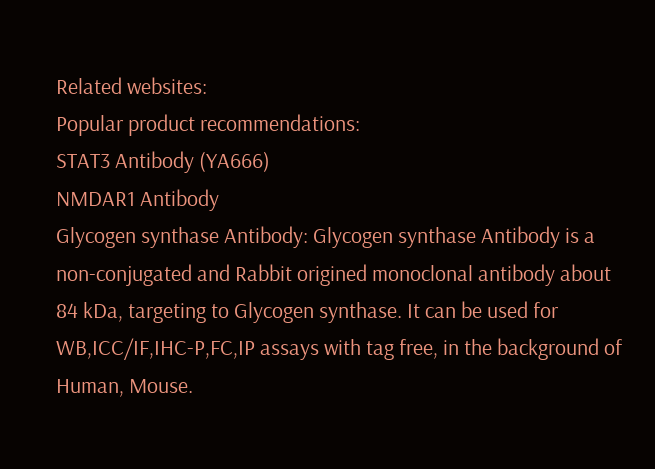Related websites:
Popular product recommendations:
STAT3 Antibody (YA666)
NMDAR1 Antibody
Glycogen synthase Antibody: Glycogen synthase Antibody is a non-conjugated and Rabbit origined monoclonal antibody about 84 kDa, targeting to Glycogen synthase. It can be used for WB,ICC/IF,IHC-P,FC,IP assays with tag free, in the background of Human, Mouse.